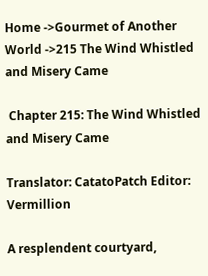Home ->Gourmet of Another World ->215 The Wind Whistled and Misery Came

 Chapter 215: The Wind Whistled and Misery Came

Translator: CatatoPatch Editor: Vermillion

A resplendent courtyard,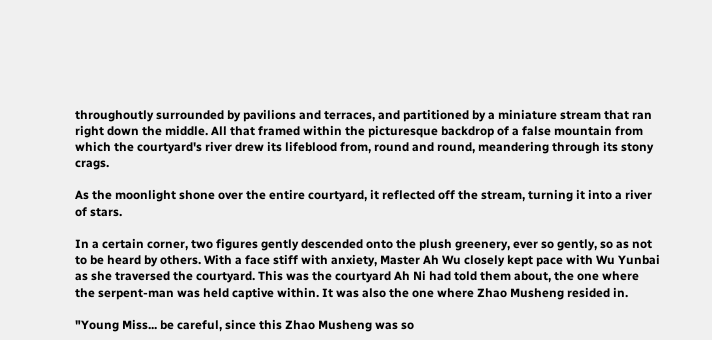throughoutly surrounded by pavilions and terraces, and partitioned by a miniature stream that ran right down the middle. All that framed within the picturesque backdrop of a false mountain from which the courtyard's river drew its lifeblood from, round and round, meandering through its stony crags.

As the moonlight shone over the entire courtyard, it reflected off the stream, turning it into a river of stars.

In a certain corner, two figures gently descended onto the plush greenery, ever so gently, so as not to be heard by others. With a face stiff with anxiety, Master Ah Wu closely kept pace with Wu Yunbai as she traversed the courtyard. This was the courtyard Ah Ni had told them about, the one where the serpent-man was held captive within. It was also the one where Zhao Musheng resided in.

"Young Miss... be careful, since this Zhao Musheng was so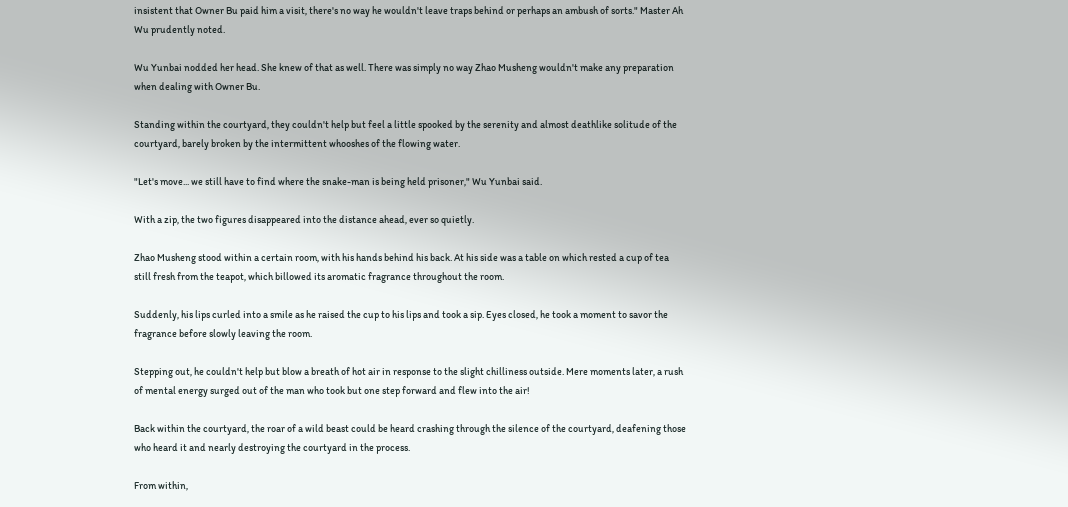insistent that Owner Bu paid him a visit, there's no way he wouldn't leave traps behind or perhaps an ambush of sorts." Master Ah Wu prudently noted.

Wu Yunbai nodded her head. She knew of that as well. There was simply no way Zhao Musheng wouldn't make any preparation when dealing with Owner Bu.

Standing within the courtyard, they couldn't help but feel a little spooked by the serenity and almost deathlike solitude of the courtyard, barely broken by the intermittent whooshes of the flowing water.

"Let's move... we still have to find where the snake-man is being held prisoner," Wu Yunbai said.

With a zip, the two figures disappeared into the distance ahead, ever so quietly.

Zhao Musheng stood within a certain room, with his hands behind his back. At his side was a table on which rested a cup of tea still fresh from the teapot, which billowed its aromatic fragrance throughout the room.

Suddenly, his lips curled into a smile as he raised the cup to his lips and took a sip. Eyes closed, he took a moment to savor the fragrance before slowly leaving the room.

Stepping out, he couldn't help but blow a breath of hot air in response to the slight chilliness outside. Mere moments later, a rush of mental energy surged out of the man who took but one step forward and flew into the air!

Back within the courtyard, the roar of a wild beast could be heard crashing through the silence of the courtyard, deafening those who heard it and nearly destroying the courtyard in the process.

From within,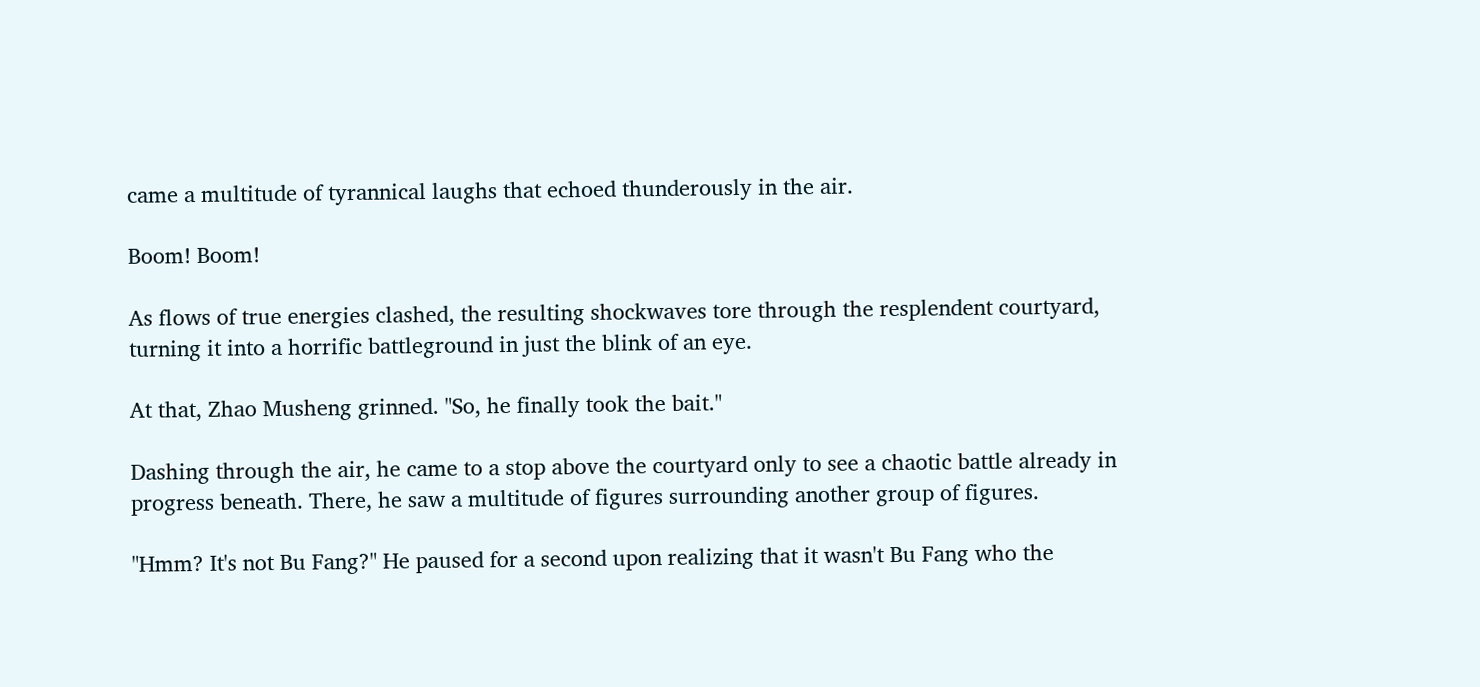came a multitude of tyrannical laughs that echoed thunderously in the air.

Boom! Boom!

As flows of true energies clashed, the resulting shockwaves tore through the resplendent courtyard, turning it into a horrific battleground in just the blink of an eye.

At that, Zhao Musheng grinned. "So, he finally took the bait."

Dashing through the air, he came to a stop above the courtyard only to see a chaotic battle already in progress beneath. There, he saw a multitude of figures surrounding another group of figures.

"Hmm? It's not Bu Fang?" He paused for a second upon realizing that it wasn't Bu Fang who the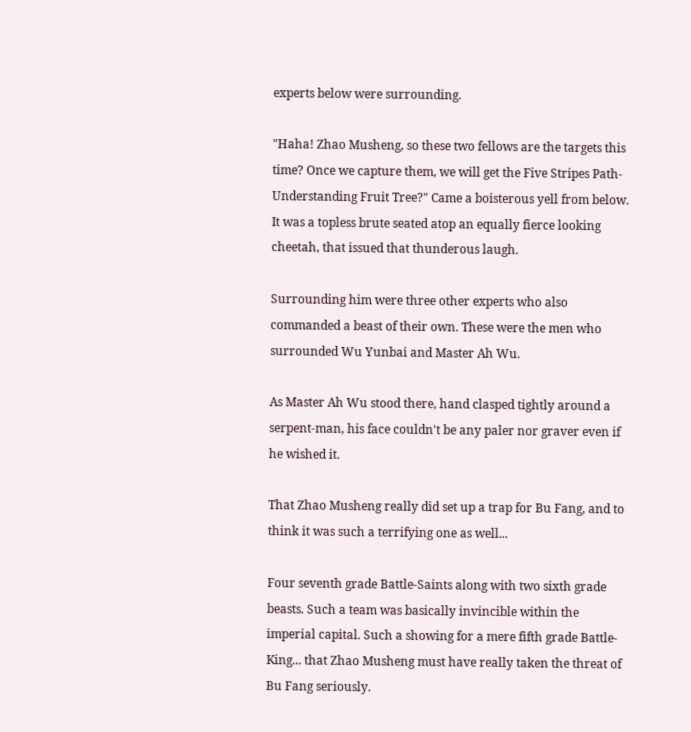experts below were surrounding.

"Haha! Zhao Musheng, so these two fellows are the targets this time? Once we capture them, we will get the Five Stripes Path-Understanding Fruit Tree?" Came a boisterous yell from below. It was a topless brute seated atop an equally fierce looking cheetah, that issued that thunderous laugh.

Surrounding him were three other experts who also commanded a beast of their own. These were the men who surrounded Wu Yunbai and Master Ah Wu.

As Master Ah Wu stood there, hand clasped tightly around a serpent-man, his face couldn't be any paler nor graver even if he wished it.

That Zhao Musheng really did set up a trap for Bu Fang, and to think it was such a terrifying one as well...

Four seventh grade Battle-Saints along with two sixth grade beasts. Such a team was basically invincible within the imperial capital. Such a showing for a mere fifth grade Battle-King... that Zhao Musheng must have really taken the threat of Bu Fang seriously.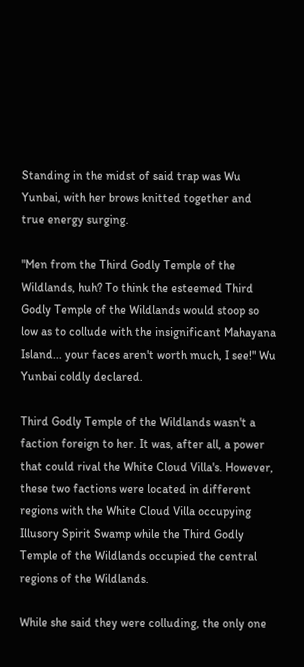Standing in the midst of said trap was Wu Yunbai, with her brows knitted together and true energy surging.

"Men from the Third Godly Temple of the Wildlands, huh? To think the esteemed Third Godly Temple of the Wildlands would stoop so low as to collude with the insignificant Mahayana Island... your faces aren't worth much, I see!" Wu Yunbai coldly declared.

Third Godly Temple of the Wildlands wasn't a faction foreign to her. It was, after all, a power that could rival the White Cloud Villa's. However, these two factions were located in different regions with the White Cloud Villa occupying Illusory Spirit Swamp while the Third Godly Temple of the Wildlands occupied the central regions of the Wildlands.

While she said they were colluding, the only one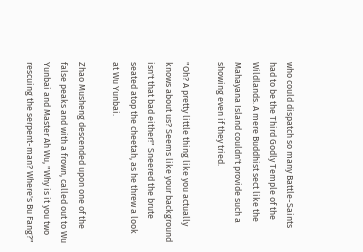who could dispatch so many Battle-Saints had to be the Third Godly Temple of the Wildlands. A mere Buddhist sect like the Mahayana Island couldn't provide such a showing even if they tried.

"Oh? A pretty little thing like you actually knows about us? Seems like your background isn't that bad either!" Sneered the brute seated atop the cheetah, as he threw a look at Wu Yunbai.

Zhao Musheng descended upon one of the false peaks and with a frown, called out to Wu Yunbai and Master Ah Wu, "Why is it you two rescuing the serpent-man? Where's Bu Fang?"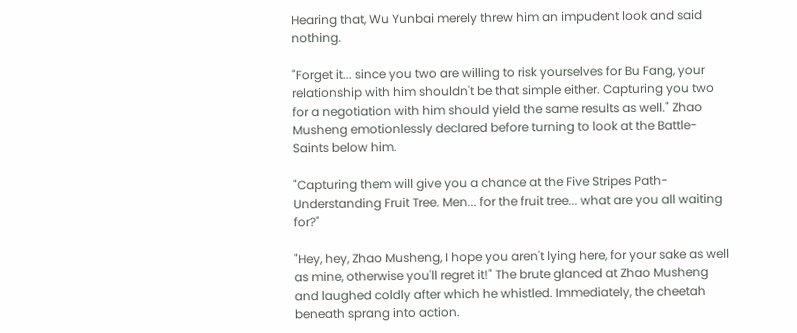Hearing that, Wu Yunbai merely threw him an impudent look and said nothing.

"Forget it... since you two are willing to risk yourselves for Bu Fang, your relationship with him shouldn't be that simple either. Capturing you two for a negotiation with him should yield the same results as well." Zhao Musheng emotionlessly declared before turning to look at the Battle-Saints below him.

"Capturing them will give you a chance at the Five Stripes Path-Understanding Fruit Tree. Men... for the fruit tree... what are you all waiting for?"

"Hey, hey, Zhao Musheng, I hope you aren't lying here, for your sake as well as mine, otherwise you'll regret it!" The brute glanced at Zhao Musheng and laughed coldly after which he whistled. Immediately, the cheetah beneath sprang into action.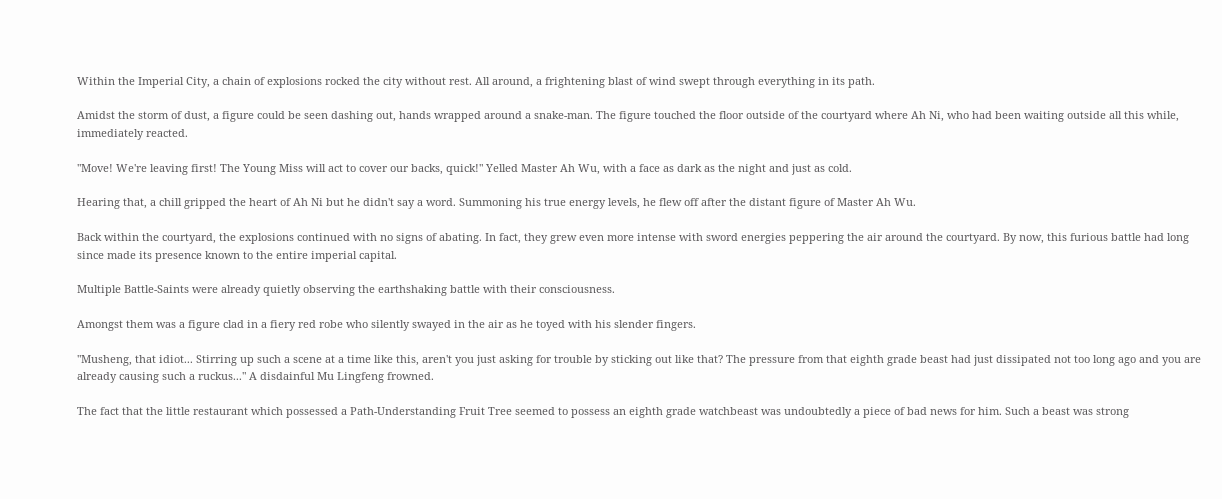Within the Imperial City, a chain of explosions rocked the city without rest. All around, a frightening blast of wind swept through everything in its path.

Amidst the storm of dust, a figure could be seen dashing out, hands wrapped around a snake-man. The figure touched the floor outside of the courtyard where Ah Ni, who had been waiting outside all this while, immediately reacted.

"Move! We're leaving first! The Young Miss will act to cover our backs, quick!" Yelled Master Ah Wu, with a face as dark as the night and just as cold.

Hearing that, a chill gripped the heart of Ah Ni but he didn't say a word. Summoning his true energy levels, he flew off after the distant figure of Master Ah Wu.

Back within the courtyard, the explosions continued with no signs of abating. In fact, they grew even more intense with sword energies peppering the air around the courtyard. By now, this furious battle had long since made its presence known to the entire imperial capital.

Multiple Battle-Saints were already quietly observing the earthshaking battle with their consciousness.

Amongst them was a figure clad in a fiery red robe who silently swayed in the air as he toyed with his slender fingers.

"Musheng, that idiot... Stirring up such a scene at a time like this, aren't you just asking for trouble by sticking out like that? The pressure from that eighth grade beast had just dissipated not too long ago and you are already causing such a ruckus..." A disdainful Mu Lingfeng frowned.

The fact that the little restaurant which possessed a Path-Understanding Fruit Tree seemed to possess an eighth grade watchbeast was undoubtedly a piece of bad news for him. Such a beast was strong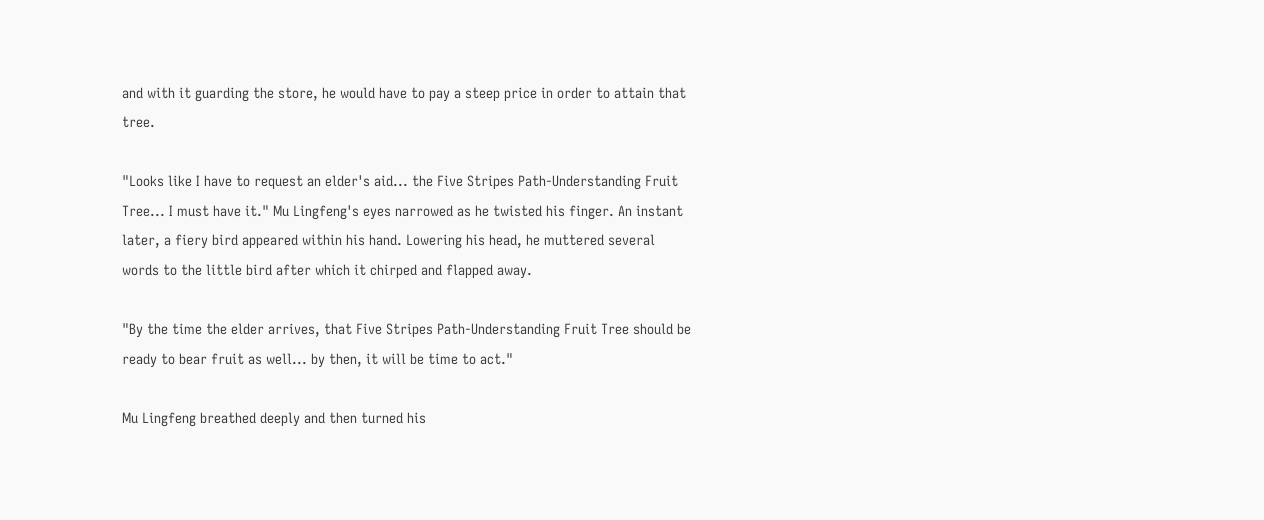and with it guarding the store, he would have to pay a steep price in order to attain that tree.

"Looks like I have to request an elder's aid... the Five Stripes Path-Understanding Fruit Tree... I must have it." Mu Lingfeng's eyes narrowed as he twisted his finger. An instant later, a fiery bird appeared within his hand. Lowering his head, he muttered several words to the little bird after which it chirped and flapped away.

"By the time the elder arrives, that Five Stripes Path-Understanding Fruit Tree should be ready to bear fruit as well... by then, it will be time to act."

Mu Lingfeng breathed deeply and then turned his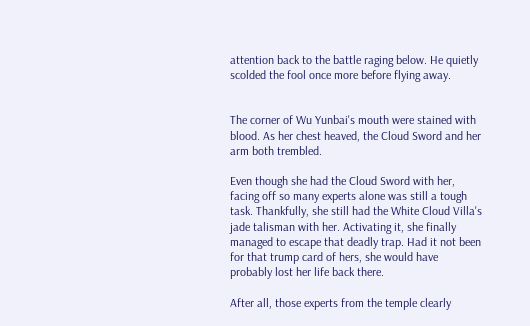attention back to the battle raging below. He quietly scolded the fool once more before flying away.


The corner of Wu Yunbai's mouth were stained with blood. As her chest heaved, the Cloud Sword and her arm both trembled.

Even though she had the Cloud Sword with her, facing off so many experts alone was still a tough task. Thankfully, she still had the White Cloud Villa's jade talisman with her. Activating it, she finally managed to escape that deadly trap. Had it not been for that trump card of hers, she would have probably lost her life back there.

After all, those experts from the temple clearly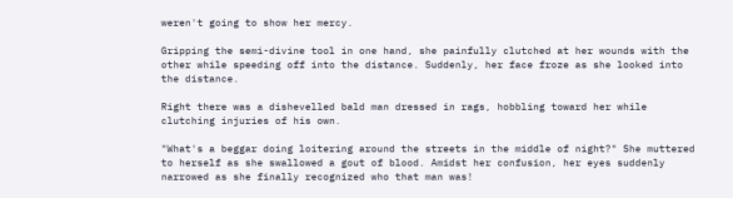weren't going to show her mercy.

Gripping the semi-divine tool in one hand, she painfully clutched at her wounds with the other while speeding off into the distance. Suddenly, her face froze as she looked into the distance.

Right there was a dishevelled bald man dressed in rags, hobbling toward her while clutching injuries of his own.

"What's a beggar doing loitering around the streets in the middle of night?" She muttered to herself as she swallowed a gout of blood. Amidst her confusion, her eyes suddenly narrowed as she finally recognized who that man was!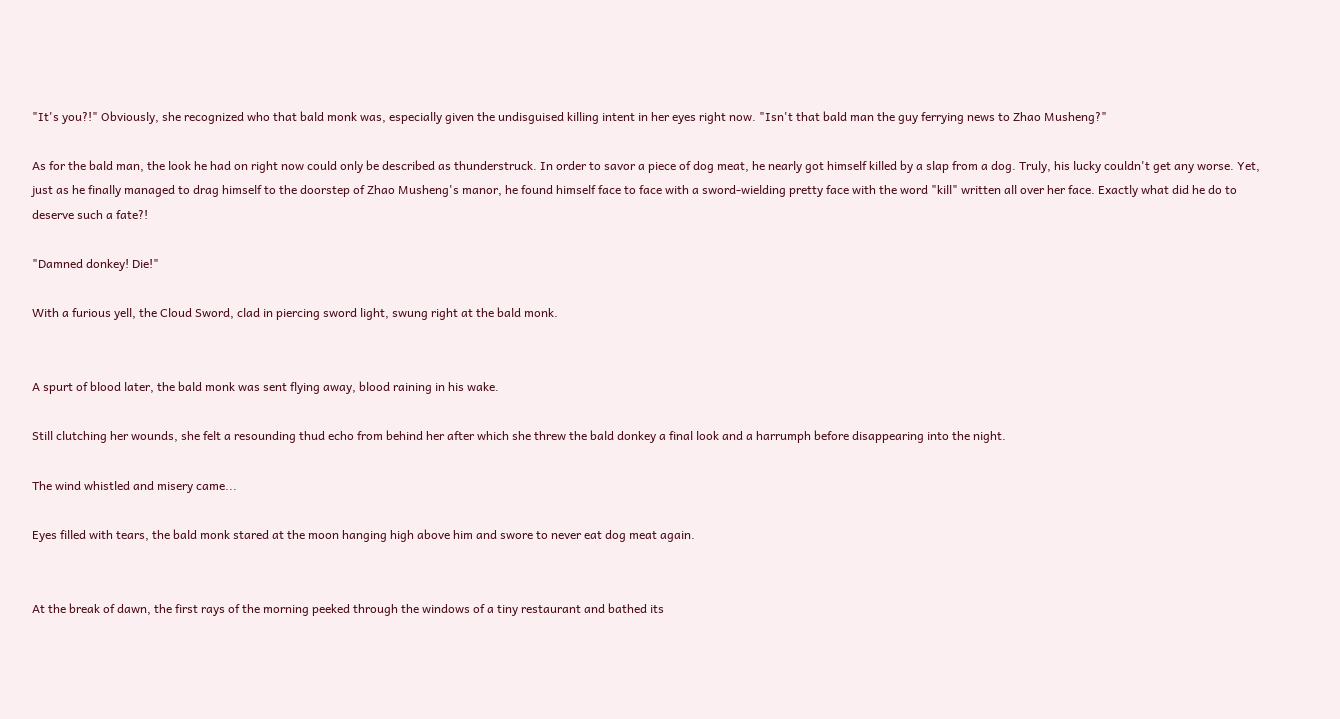"It's you?!" Obviously, she recognized who that bald monk was, especially given the undisguised killing intent in her eyes right now. "Isn't that bald man the guy ferrying news to Zhao Musheng?"

As for the bald man, the look he had on right now could only be described as thunderstruck. In order to savor a piece of dog meat, he nearly got himself killed by a slap from a dog. Truly, his lucky couldn't get any worse. Yet, just as he finally managed to drag himself to the doorstep of Zhao Musheng's manor, he found himself face to face with a sword-wielding pretty face with the word "kill" written all over her face. Exactly what did he do to deserve such a fate?!

"Damned donkey! Die!"

With a furious yell, the Cloud Sword, clad in piercing sword light, swung right at the bald monk.


A spurt of blood later, the bald monk was sent flying away, blood raining in his wake.

Still clutching her wounds, she felt a resounding thud echo from behind her after which she threw the bald donkey a final look and a harrumph before disappearing into the night.

The wind whistled and misery came...

Eyes filled with tears, the bald monk stared at the moon hanging high above him and swore to never eat dog meat again.


At the break of dawn, the first rays of the morning peeked through the windows of a tiny restaurant and bathed its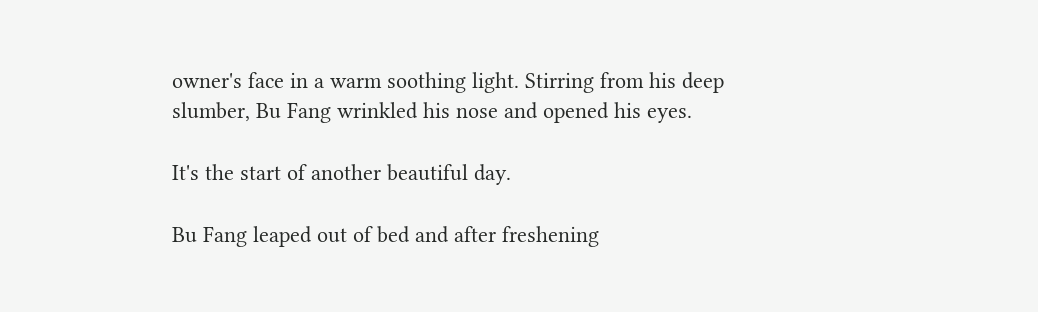owner's face in a warm soothing light. Stirring from his deep slumber, Bu Fang wrinkled his nose and opened his eyes.

It's the start of another beautiful day.

Bu Fang leaped out of bed and after freshening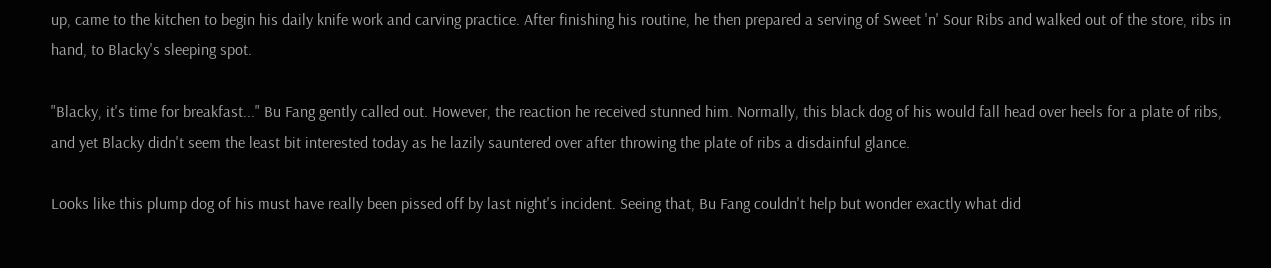up, came to the kitchen to begin his daily knife work and carving practice. After finishing his routine, he then prepared a serving of Sweet 'n' Sour Ribs and walked out of the store, ribs in hand, to Blacky's sleeping spot.

"Blacky, it's time for breakfast..." Bu Fang gently called out. However, the reaction he received stunned him. Normally, this black dog of his would fall head over heels for a plate of ribs, and yet Blacky didn't seem the least bit interested today as he lazily sauntered over after throwing the plate of ribs a disdainful glance.

Looks like this plump dog of his must have really been pissed off by last night's incident. Seeing that, Bu Fang couldn't help but wonder exactly what did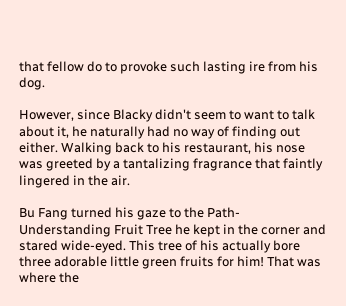that fellow do to provoke such lasting ire from his dog.

However, since Blacky didn't seem to want to talk about it, he naturally had no way of finding out either. Walking back to his restaurant, his nose was greeted by a tantalizing fragrance that faintly lingered in the air.

Bu Fang turned his gaze to the Path-Understanding Fruit Tree he kept in the corner and stared wide-eyed. This tree of his actually bore three adorable little green fruits for him! That was where the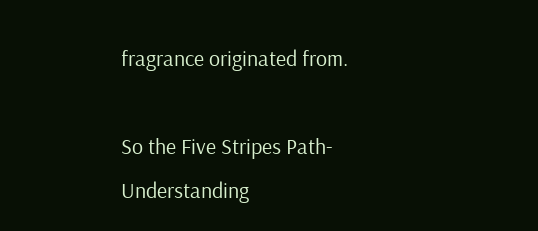fragrance originated from.

So the Five Stripes Path-Understanding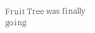Fruit Tree was finally going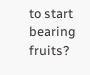to start bearing fruits?